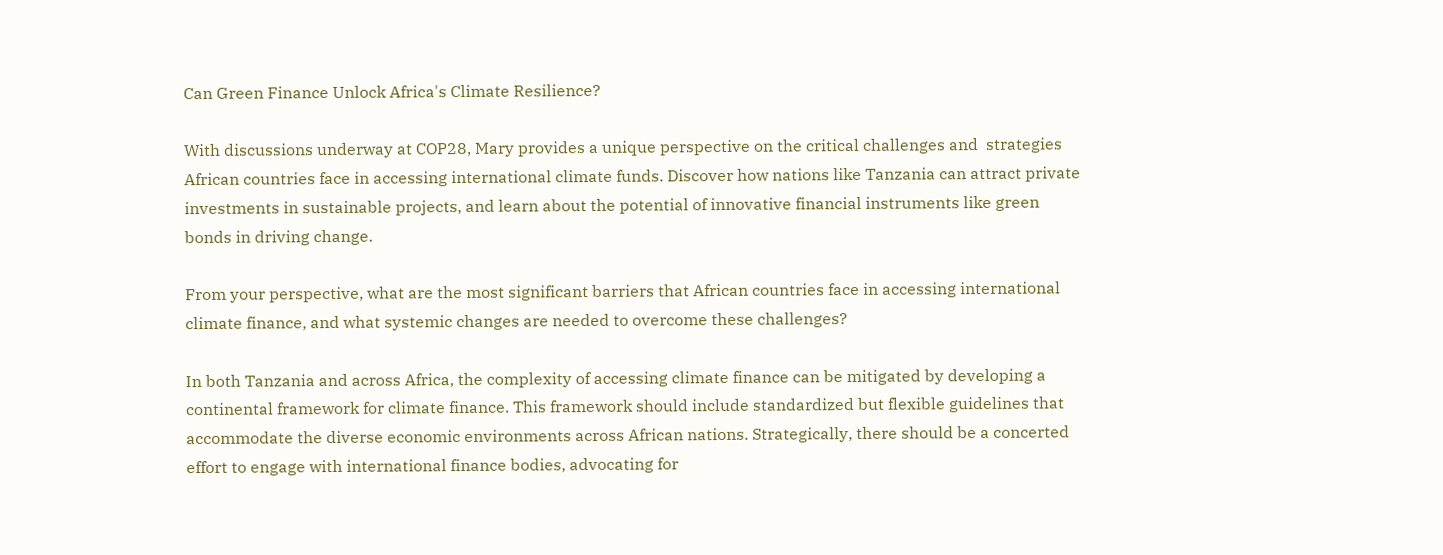Can Green Finance Unlock Africa's Climate Resilience?

With discussions underway at COP28, Mary provides a unique perspective on the critical challenges and  strategies African countries face in accessing international climate funds. Discover how nations like Tanzania can attract private investments in sustainable projects, and learn about the potential of innovative financial instruments like green bonds in driving change.

From your perspective, what are the most significant barriers that African countries face in accessing international climate finance, and what systemic changes are needed to overcome these challenges?

In both Tanzania and across Africa, the complexity of accessing climate finance can be mitigated by developing a continental framework for climate finance. This framework should include standardized but flexible guidelines that accommodate the diverse economic environments across African nations. Strategically, there should be a concerted effort to engage with international finance bodies, advocating for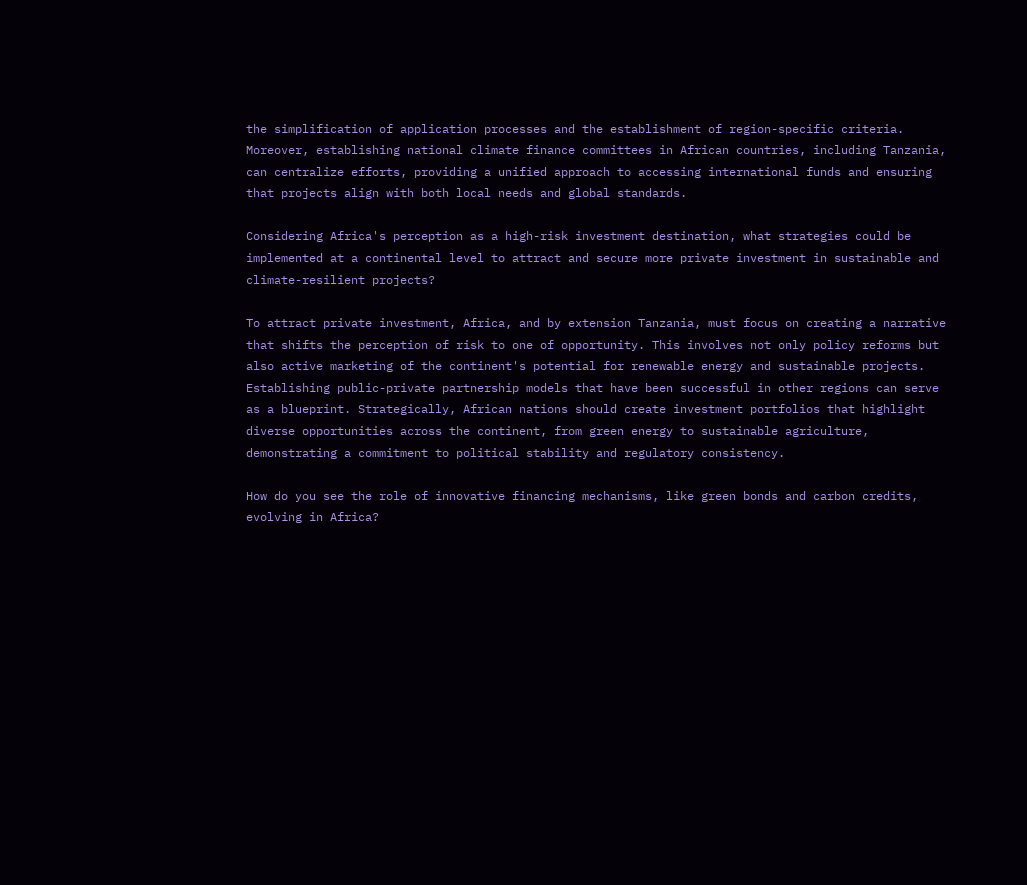the simplification of application processes and the establishment of region-specific criteria. Moreover, establishing national climate finance committees in African countries, including Tanzania, can centralize efforts, providing a unified approach to accessing international funds and ensuring that projects align with both local needs and global standards.

Considering Africa's perception as a high-risk investment destination, what strategies could be implemented at a continental level to attract and secure more private investment in sustainable and climate-resilient projects?

To attract private investment, Africa, and by extension Tanzania, must focus on creating a narrative that shifts the perception of risk to one of opportunity. This involves not only policy reforms but also active marketing of the continent's potential for renewable energy and sustainable projects. Establishing public-private partnership models that have been successful in other regions can serve as a blueprint. Strategically, African nations should create investment portfolios that highlight diverse opportunities across the continent, from green energy to sustainable agriculture, demonstrating a commitment to political stability and regulatory consistency.

How do you see the role of innovative financing mechanisms, like green bonds and carbon credits, evolving in Africa?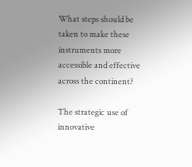What steps should be taken to make these instruments more accessible and effective across the continent?

The strategic use of innovative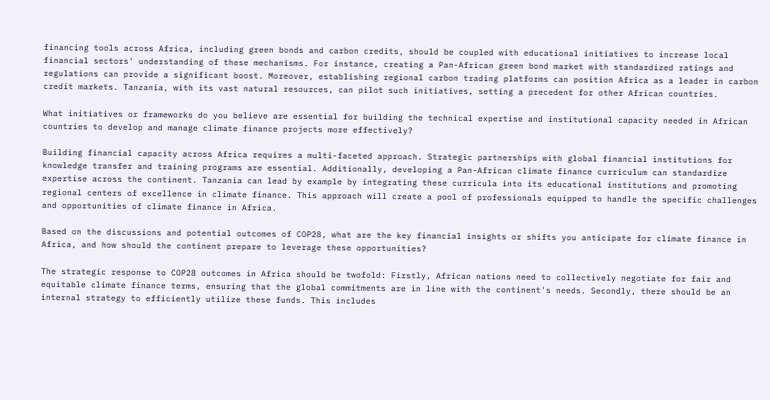financing tools across Africa, including green bonds and carbon credits, should be coupled with educational initiatives to increase local financial sectors' understanding of these mechanisms. For instance, creating a Pan-African green bond market with standardized ratings and regulations can provide a significant boost. Moreover, establishing regional carbon trading platforms can position Africa as a leader in carbon credit markets. Tanzania, with its vast natural resources, can pilot such initiatives, setting a precedent for other African countries.

What initiatives or frameworks do you believe are essential for building the technical expertise and institutional capacity needed in African countries to develop and manage climate finance projects more effectively?

Building financial capacity across Africa requires a multi-faceted approach. Strategic partnerships with global financial institutions for knowledge transfer and training programs are essential. Additionally, developing a Pan-African climate finance curriculum can standardize expertise across the continent. Tanzania can lead by example by integrating these curricula into its educational institutions and promoting regional centers of excellence in climate finance. This approach will create a pool of professionals equipped to handle the specific challenges and opportunities of climate finance in Africa.

Based on the discussions and potential outcomes of COP28, what are the key financial insights or shifts you anticipate for climate finance in Africa, and how should the continent prepare to leverage these opportunities?

The strategic response to COP28 outcomes in Africa should be twofold: Firstly, African nations need to collectively negotiate for fair and equitable climate finance terms, ensuring that the global commitments are in line with the continent's needs. Secondly, there should be an internal strategy to efficiently utilize these funds. This includes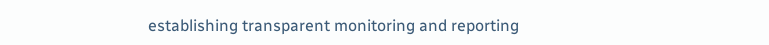establishing transparent monitoring and reporting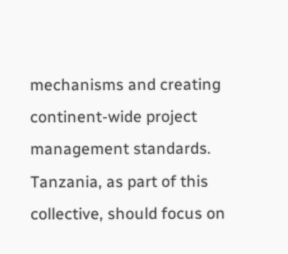mechanisms and creating continent-wide project management standards. Tanzania, as part of this collective, should focus on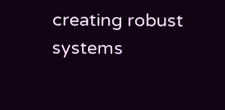creating robust systems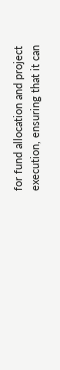for fund allocation and project execution, ensuring that it can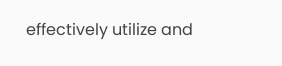effectively utilize and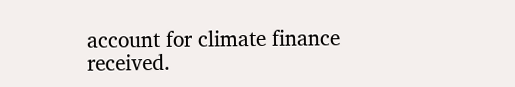account for climate finance received.